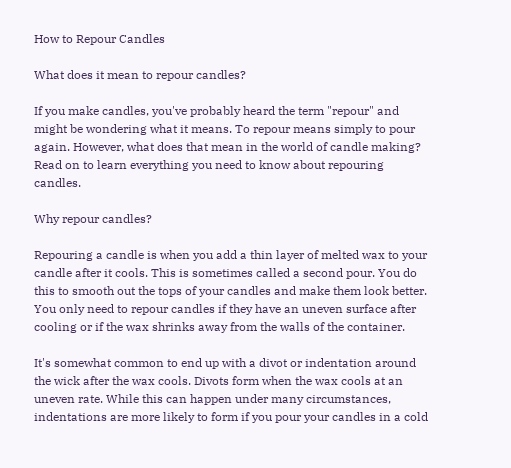How to Repour Candles

What does it mean to repour candles?

If you make candles, you've probably heard the term "repour" and might be wondering what it means. To repour means simply to pour again. However, what does that mean in the world of candle making? Read on to learn everything you need to know about repouring candles.

Why repour candles?

Repouring a candle is when you add a thin layer of melted wax to your candle after it cools. This is sometimes called a second pour. You do this to smooth out the tops of your candles and make them look better. You only need to repour candles if they have an uneven surface after cooling or if the wax shrinks away from the walls of the container.

It's somewhat common to end up with a divot or indentation around the wick after the wax cools. Divots form when the wax cools at an uneven rate. While this can happen under many circumstances, indentations are more likely to form if you pour your candles in a cold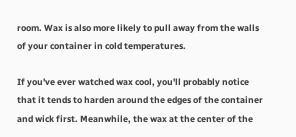room. Wax is also more likely to pull away from the walls of your container in cold temperatures.

If you've ever watched wax cool, you'll probably notice that it tends to harden around the edges of the container and wick first. Meanwhile, the wax at the center of the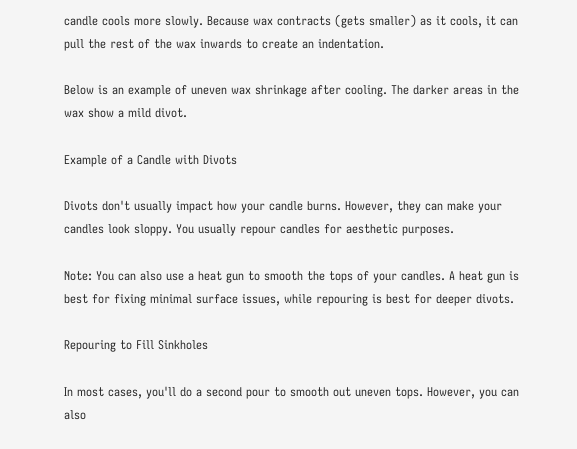candle cools more slowly. Because wax contracts (gets smaller) as it cools, it can pull the rest of the wax inwards to create an indentation.

Below is an example of uneven wax shrinkage after cooling. The darker areas in the wax show a mild divot.

Example of a Candle with Divots

Divots don't usually impact how your candle burns. However, they can make your candles look sloppy. You usually repour candles for aesthetic purposes.

Note: You can also use a heat gun to smooth the tops of your candles. A heat gun is best for fixing minimal surface issues, while repouring is best for deeper divots.

Repouring to Fill Sinkholes

In most cases, you'll do a second pour to smooth out uneven tops. However, you can also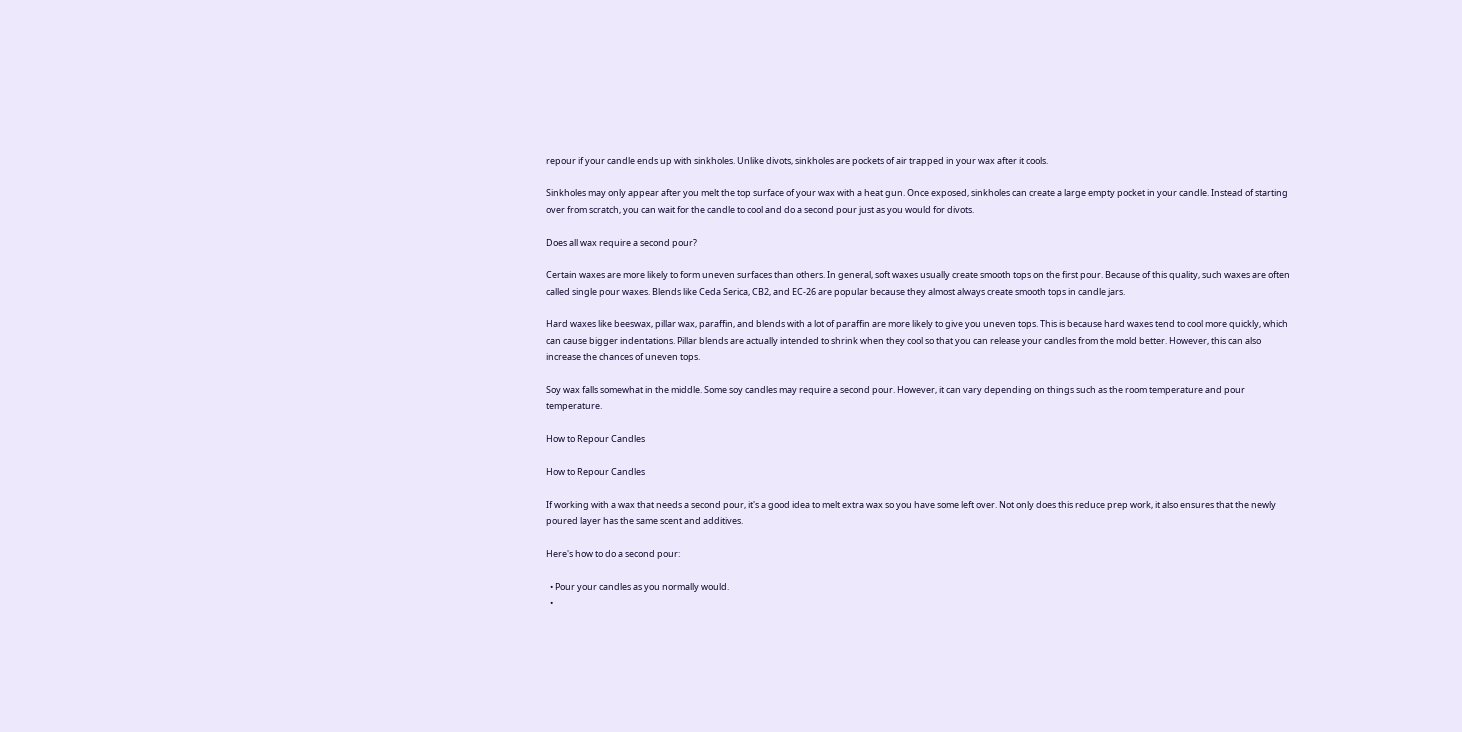repour if your candle ends up with sinkholes. Unlike divots, sinkholes are pockets of air trapped in your wax after it cools.

Sinkholes may only appear after you melt the top surface of your wax with a heat gun. Once exposed, sinkholes can create a large empty pocket in your candle. Instead of starting over from scratch, you can wait for the candle to cool and do a second pour just as you would for divots.

Does all wax require a second pour?

Certain waxes are more likely to form uneven surfaces than others. In general, soft waxes usually create smooth tops on the first pour. Because of this quality, such waxes are often called single pour waxes. Blends like Ceda Serica, CB2, and EC-26 are popular because they almost always create smooth tops in candle jars.

Hard waxes like beeswax, pillar wax, paraffin, and blends with a lot of paraffin are more likely to give you uneven tops. This is because hard waxes tend to cool more quickly, which can cause bigger indentations. Pillar blends are actually intended to shrink when they cool so that you can release your candles from the mold better. However, this can also increase the chances of uneven tops.

Soy wax falls somewhat in the middle. Some soy candles may require a second pour. However, it can vary depending on things such as the room temperature and pour temperature.

How to Repour Candles

How to Repour Candles

If working with a wax that needs a second pour, it's a good idea to melt extra wax so you have some left over. Not only does this reduce prep work, it also ensures that the newly poured layer has the same scent and additives.

Here's how to do a second pour:

  • Pour your candles as you normally would.
  •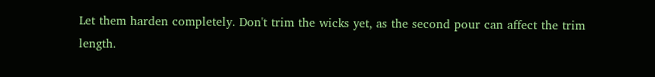Let them harden completely. Don't trim the wicks yet, as the second pour can affect the trim length.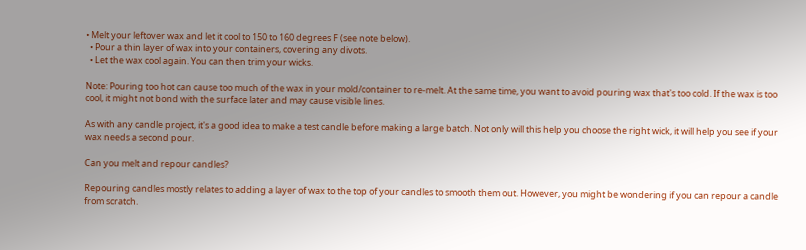• Melt your leftover wax and let it cool to 150 to 160 degrees F (see note below).
  • Pour a thin layer of wax into your containers, covering any divots.
  • Let the wax cool again. You can then trim your wicks.

Note: Pouring too hot can cause too much of the wax in your mold/container to re-melt. At the same time, you want to avoid pouring wax that's too cold. If the wax is too cool, it might not bond with the surface later and may cause visible lines.

As with any candle project, it's a good idea to make a test candle before making a large batch. Not only will this help you choose the right wick, it will help you see if your wax needs a second pour.

Can you melt and repour candles?

Repouring candles mostly relates to adding a layer of wax to the top of your candles to smooth them out. However, you might be wondering if you can repour a candle from scratch.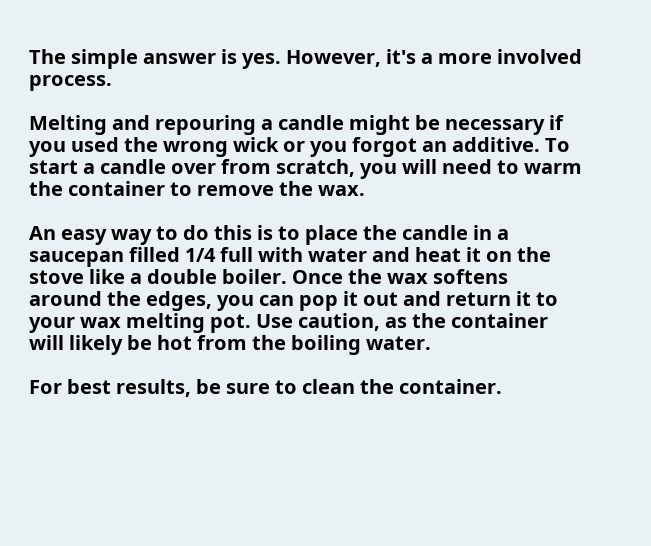The simple answer is yes. However, it's a more involved process.

Melting and repouring a candle might be necessary if you used the wrong wick or you forgot an additive. To start a candle over from scratch, you will need to warm the container to remove the wax.

An easy way to do this is to place the candle in a saucepan filled 1/4 full with water and heat it on the stove like a double boiler. Once the wax softens around the edges, you can pop it out and return it to your wax melting pot. Use caution, as the container will likely be hot from the boiling water.

For best results, be sure to clean the container.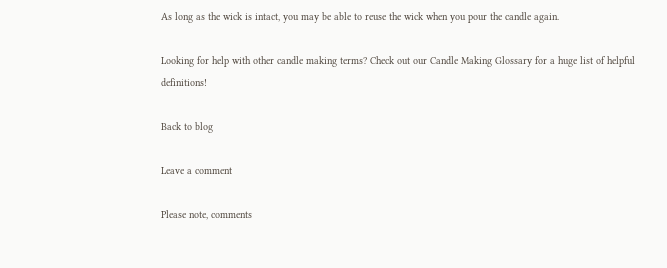As long as the wick is intact, you may be able to reuse the wick when you pour the candle again.

Looking for help with other candle making terms? Check out our Candle Making Glossary for a huge list of helpful definitions!

Back to blog

Leave a comment

Please note, comments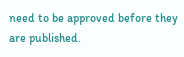need to be approved before they are published.